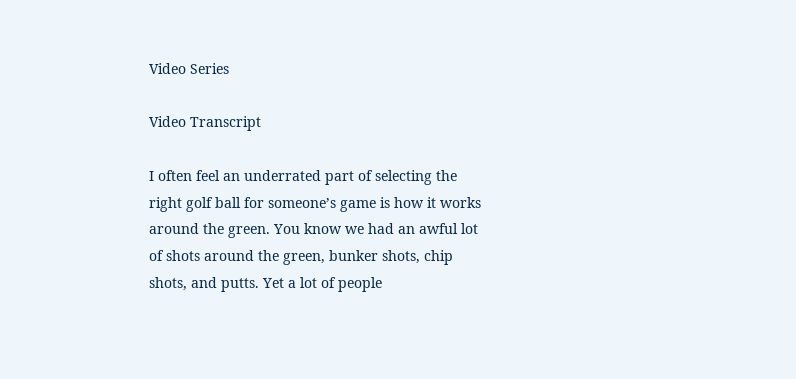Video Series

Video Transcript

I often feel an underrated part of selecting the right golf ball for someone’s game is how it works around the green. You know we had an awful lot of shots around the green, bunker shots, chip shots, and putts. Yet a lot of people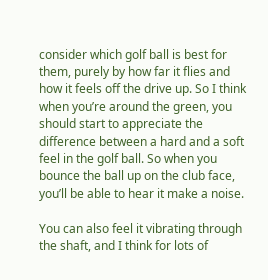consider which golf ball is best for them, purely by how far it flies and how it feels off the drive up. So I think when you’re around the green, you should start to appreciate the difference between a hard and a soft feel in the golf ball. So when you bounce the ball up on the club face, you’ll be able to hear it make a noise.

You can also feel it vibrating through the shaft, and I think for lots of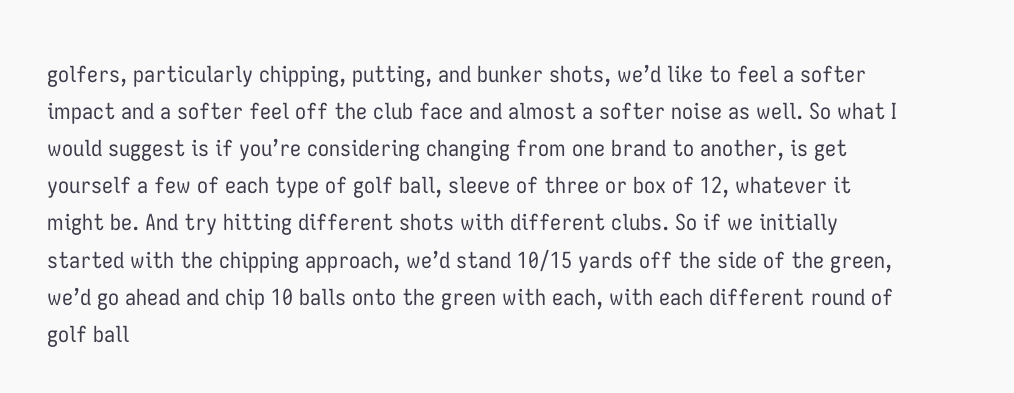golfers, particularly chipping, putting, and bunker shots, we’d like to feel a softer impact and a softer feel off the club face and almost a softer noise as well. So what I would suggest is if you’re considering changing from one brand to another, is get yourself a few of each type of golf ball, sleeve of three or box of 12, whatever it might be. And try hitting different shots with different clubs. So if we initially started with the chipping approach, we’d stand 10/15 yards off the side of the green, we’d go ahead and chip 10 balls onto the green with each, with each different round of golf ball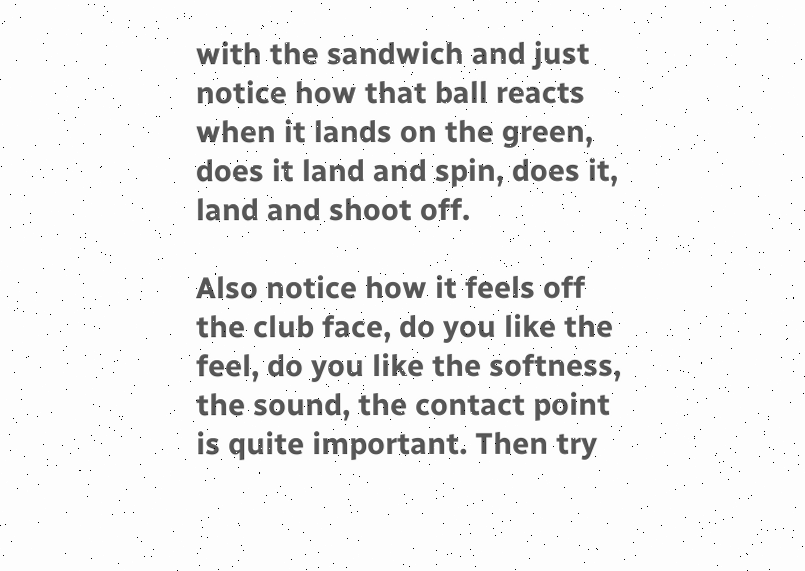with the sandwich and just notice how that ball reacts when it lands on the green, does it land and spin, does it, land and shoot off.

Also notice how it feels off the club face, do you like the feel, do you like the softness, the sound, the contact point is quite important. Then try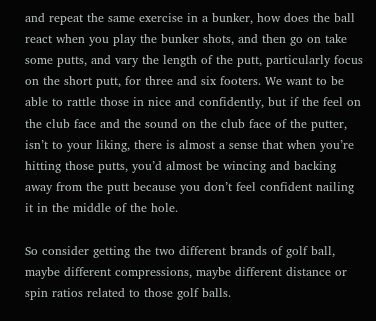and repeat the same exercise in a bunker, how does the ball react when you play the bunker shots, and then go on take some putts, and vary the length of the putt, particularly focus on the short putt, for three and six footers. We want to be able to rattle those in nice and confidently, but if the feel on the club face and the sound on the club face of the putter, isn’t to your liking, there is almost a sense that when you’re hitting those putts, you’d almost be wincing and backing away from the putt because you don’t feel confident nailing it in the middle of the hole.

So consider getting the two different brands of golf ball, maybe different compressions, maybe different distance or spin ratios related to those golf balls.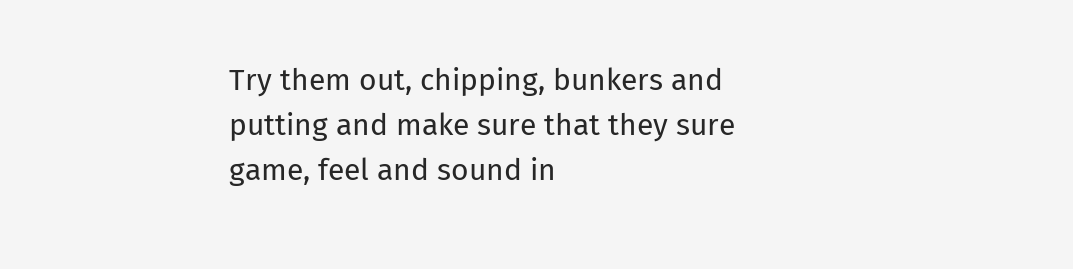Try them out, chipping, bunkers and putting and make sure that they sure game, feel and sound in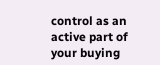control as an active part of your buying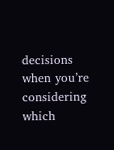decisions when you’re considering which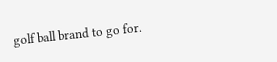golf ball brand to go for.